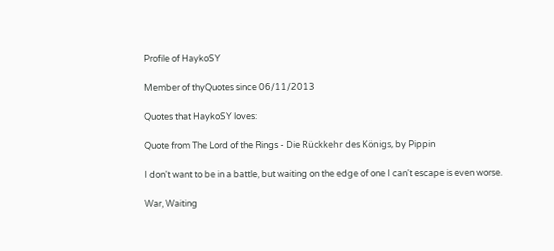Profile of HaykoSY

Member of thyQuotes since 06/11/2013

Quotes that HaykoSY loves:

Quote from The Lord of the Rings - Die Rückkehr des Königs, by Pippin

I don't want to be in a battle, but waiting on the edge of one I can't escape is even worse.

War, Waiting